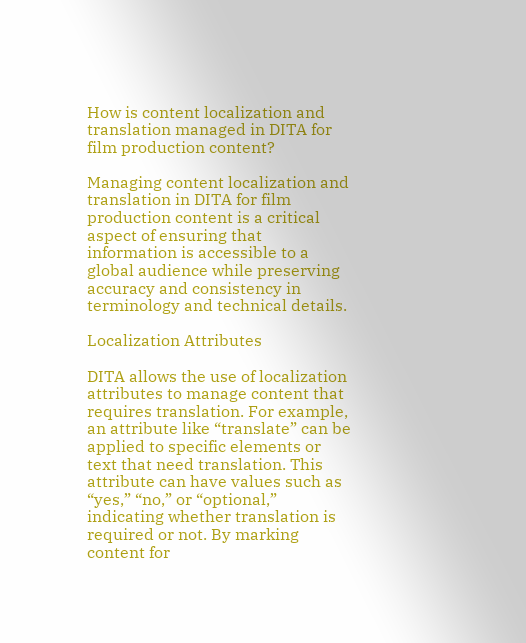How is content localization and translation managed in DITA for film production content?

Managing content localization and translation in DITA for film production content is a critical aspect of ensuring that information is accessible to a global audience while preserving accuracy and consistency in terminology and technical details.

Localization Attributes

DITA allows the use of localization attributes to manage content that requires translation. For example, an attribute like “translate” can be applied to specific elements or text that need translation. This attribute can have values such as “yes,” “no,” or “optional,” indicating whether translation is required or not. By marking content for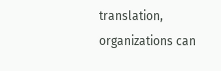translation, organizations can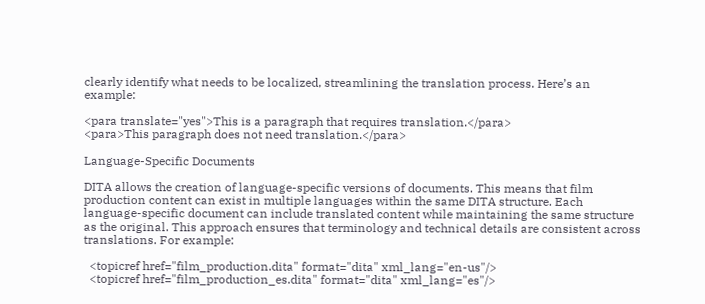clearly identify what needs to be localized, streamlining the translation process. Here’s an example:

<para translate="yes">This is a paragraph that requires translation.</para>
<para>This paragraph does not need translation.</para>

Language-Specific Documents

DITA allows the creation of language-specific versions of documents. This means that film production content can exist in multiple languages within the same DITA structure. Each language-specific document can include translated content while maintaining the same structure as the original. This approach ensures that terminology and technical details are consistent across translations. For example:

  <topicref href="film_production.dita" format="dita" xml_lang="en-us"/>
  <topicref href="film_production_es.dita" format="dita" xml_lang="es"/>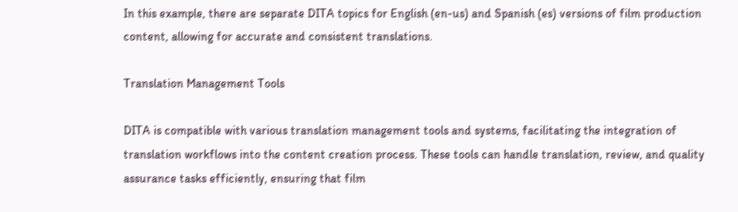In this example, there are separate DITA topics for English (en-us) and Spanish (es) versions of film production content, allowing for accurate and consistent translations.

Translation Management Tools

DITA is compatible with various translation management tools and systems, facilitating the integration of translation workflows into the content creation process. These tools can handle translation, review, and quality assurance tasks efficiently, ensuring that film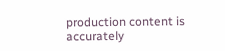production content is accurately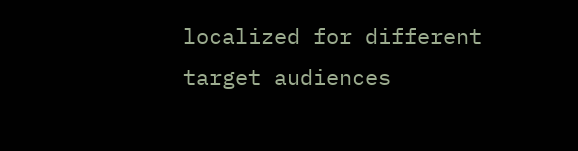localized for different target audiences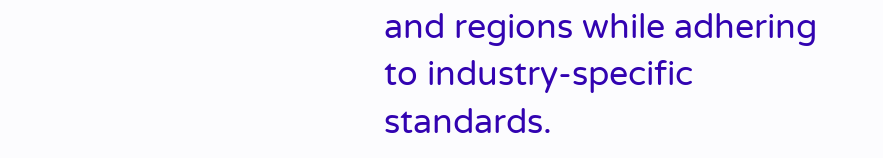and regions while adhering to industry-specific standards.